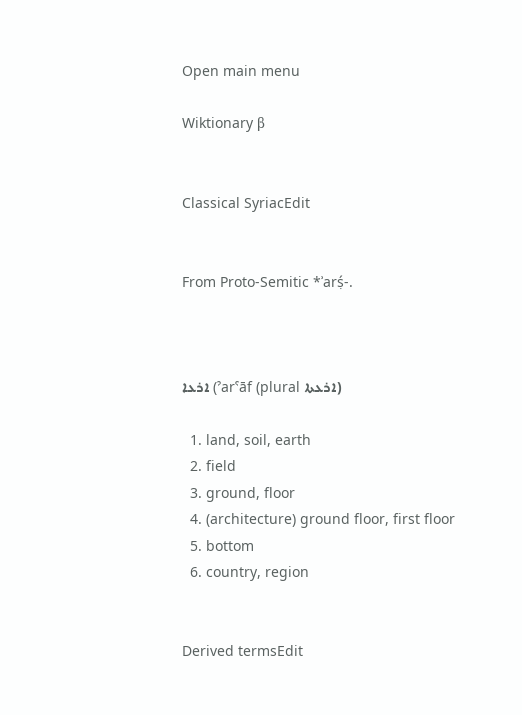Open main menu

Wiktionary β


Classical SyriacEdit


From Proto-Semitic *ʾarṣ́-.



ܐܪܥܐ (ˀarˁāf (plural ܐܪܥܬܐ)

  1. land, soil, earth
  2. field
  3. ground, floor
  4. (architecture) ground floor, first floor
  5. bottom
  6. country, region


Derived termsEdit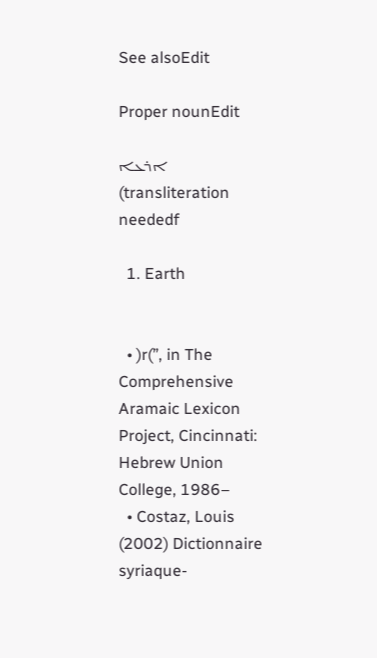See alsoEdit

Proper nounEdit

ܐܪܥܐ (transliteration neededf

  1. Earth


  • )r(”, in The Comprehensive Aramaic Lexicon Project, Cincinnati: Hebrew Union College, 1986–
  • Costaz, Louis (2002) Dictionnaire syriaque-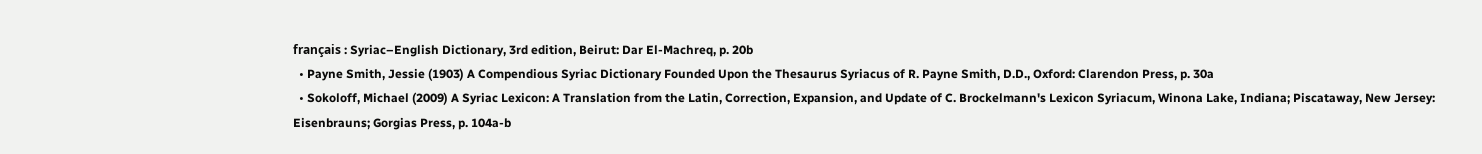français : Syriac–English Dictionary, 3rd edition, Beirut: Dar El-Machreq, p. 20b
  • Payne Smith, Jessie (1903) A Compendious Syriac Dictionary Founded Upon the Thesaurus Syriacus of R. Payne Smith, D.D., Oxford: Clarendon Press, p. 30a
  • Sokoloff, Michael (2009) A Syriac Lexicon: A Translation from the Latin, Correction, Expansion, and Update of C. Brockelmann's Lexicon Syriacum, Winona Lake, Indiana; Piscataway, New Jersey: Eisenbrauns; Gorgias Press, p. 104a-b